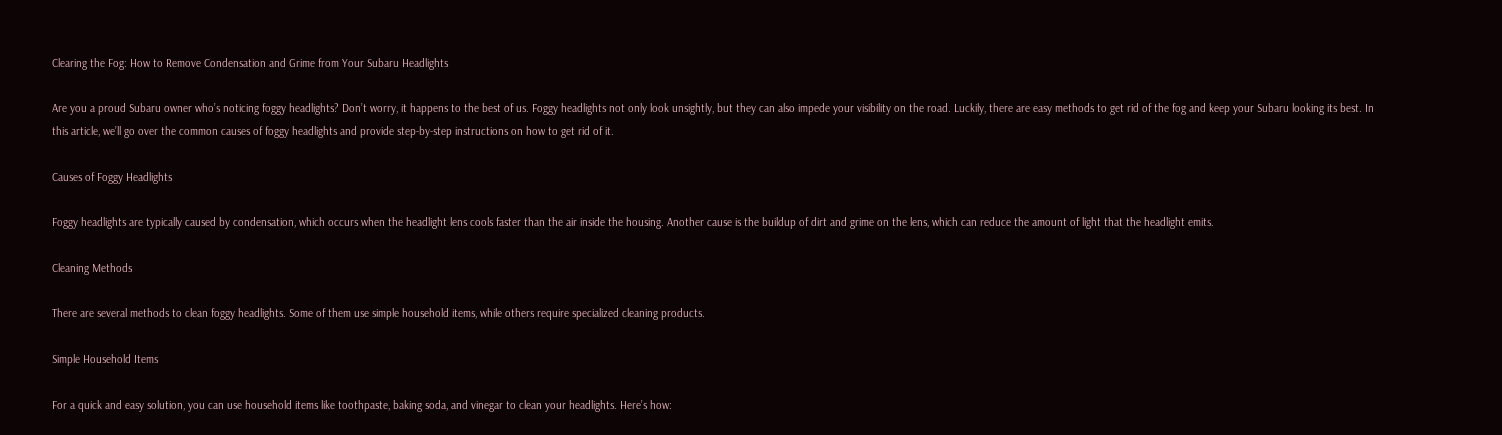Clearing the Fog: How to Remove Condensation and Grime from Your Subaru Headlights

Are you a proud Subaru owner who’s noticing foggy headlights? Don’t worry, it happens to the best of us. Foggy headlights not only look unsightly, but they can also impede your visibility on the road. Luckily, there are easy methods to get rid of the fog and keep your Subaru looking its best. In this article, we’ll go over the common causes of foggy headlights and provide step-by-step instructions on how to get rid of it.

Causes of Foggy Headlights

Foggy headlights are typically caused by condensation, which occurs when the headlight lens cools faster than the air inside the housing. Another cause is the buildup of dirt and grime on the lens, which can reduce the amount of light that the headlight emits.

Cleaning Methods

There are several methods to clean foggy headlights. Some of them use simple household items, while others require specialized cleaning products.

Simple Household Items

For a quick and easy solution, you can use household items like toothpaste, baking soda, and vinegar to clean your headlights. Here’s how: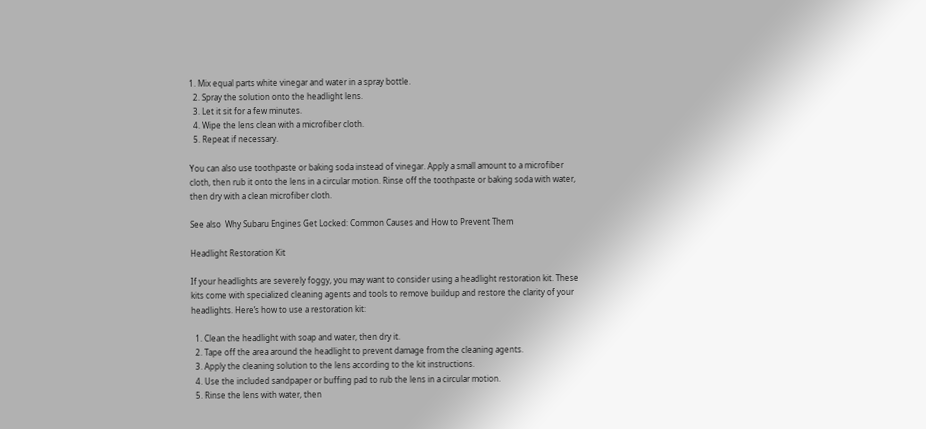1. Mix equal parts white vinegar and water in a spray bottle.
  2. Spray the solution onto the headlight lens.
  3. Let it sit for a few minutes.
  4. Wipe the lens clean with a microfiber cloth.
  5. Repeat if necessary.

You can also use toothpaste or baking soda instead of vinegar. Apply a small amount to a microfiber cloth, then rub it onto the lens in a circular motion. Rinse off the toothpaste or baking soda with water, then dry with a clean microfiber cloth.

See also  Why Subaru Engines Get Locked: Common Causes and How to Prevent Them

Headlight Restoration Kit

If your headlights are severely foggy, you may want to consider using a headlight restoration kit. These kits come with specialized cleaning agents and tools to remove buildup and restore the clarity of your headlights. Here’s how to use a restoration kit:

  1. Clean the headlight with soap and water, then dry it.
  2. Tape off the area around the headlight to prevent damage from the cleaning agents.
  3. Apply the cleaning solution to the lens according to the kit instructions.
  4. Use the included sandpaper or buffing pad to rub the lens in a circular motion.
  5. Rinse the lens with water, then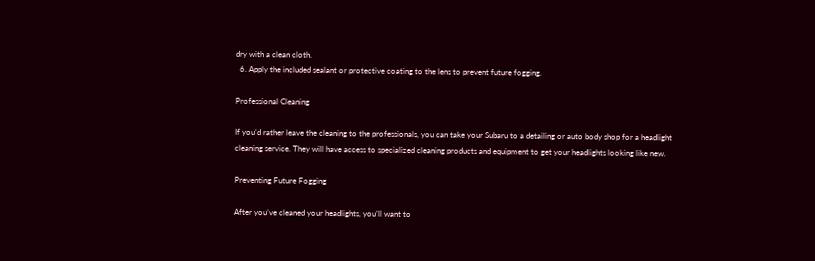dry with a clean cloth.
  6. Apply the included sealant or protective coating to the lens to prevent future fogging.

Professional Cleaning

If you’d rather leave the cleaning to the professionals, you can take your Subaru to a detailing or auto body shop for a headlight cleaning service. They will have access to specialized cleaning products and equipment to get your headlights looking like new.

Preventing Future Fogging

After you’ve cleaned your headlights, you’ll want to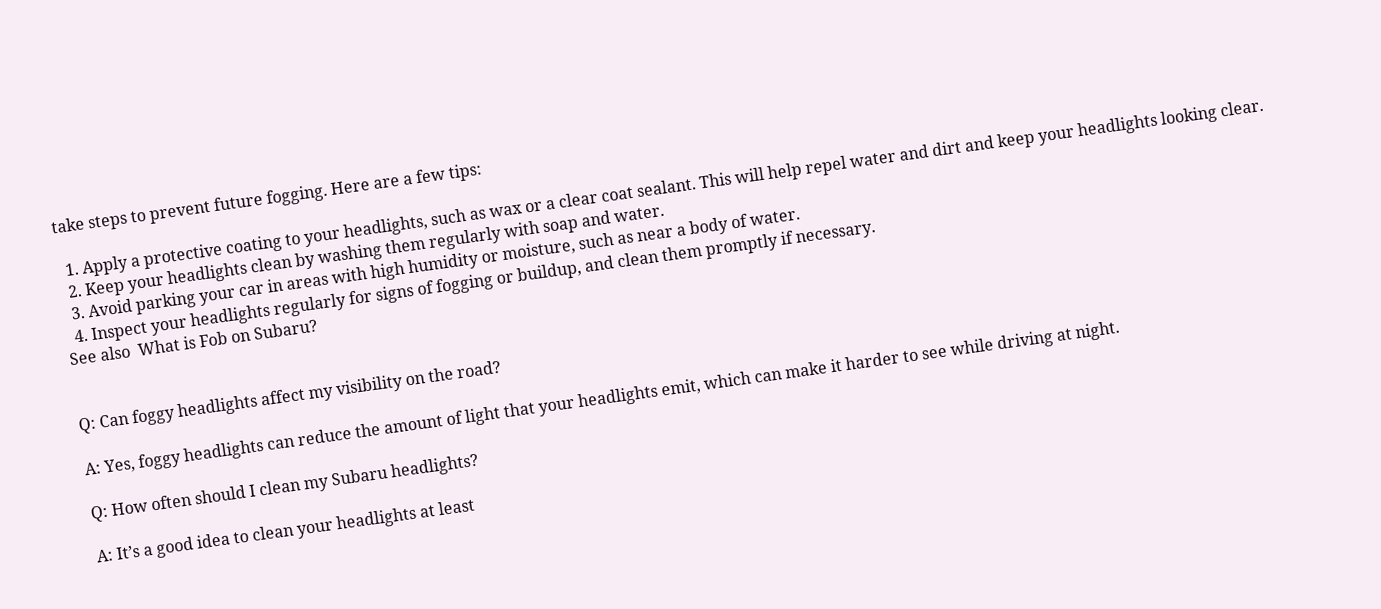take steps to prevent future fogging. Here are a few tips:

  1. Apply a protective coating to your headlights, such as wax or a clear coat sealant. This will help repel water and dirt and keep your headlights looking clear.
  2. Keep your headlights clean by washing them regularly with soap and water.
  3. Avoid parking your car in areas with high humidity or moisture, such as near a body of water.
  4. Inspect your headlights regularly for signs of fogging or buildup, and clean them promptly if necessary.
See also  What is Fob on Subaru?


Q: Can foggy headlights affect my visibility on the road?

A: Yes, foggy headlights can reduce the amount of light that your headlights emit, which can make it harder to see while driving at night.

Q: How often should I clean my Subaru headlights?

A: It’s a good idea to clean your headlights at least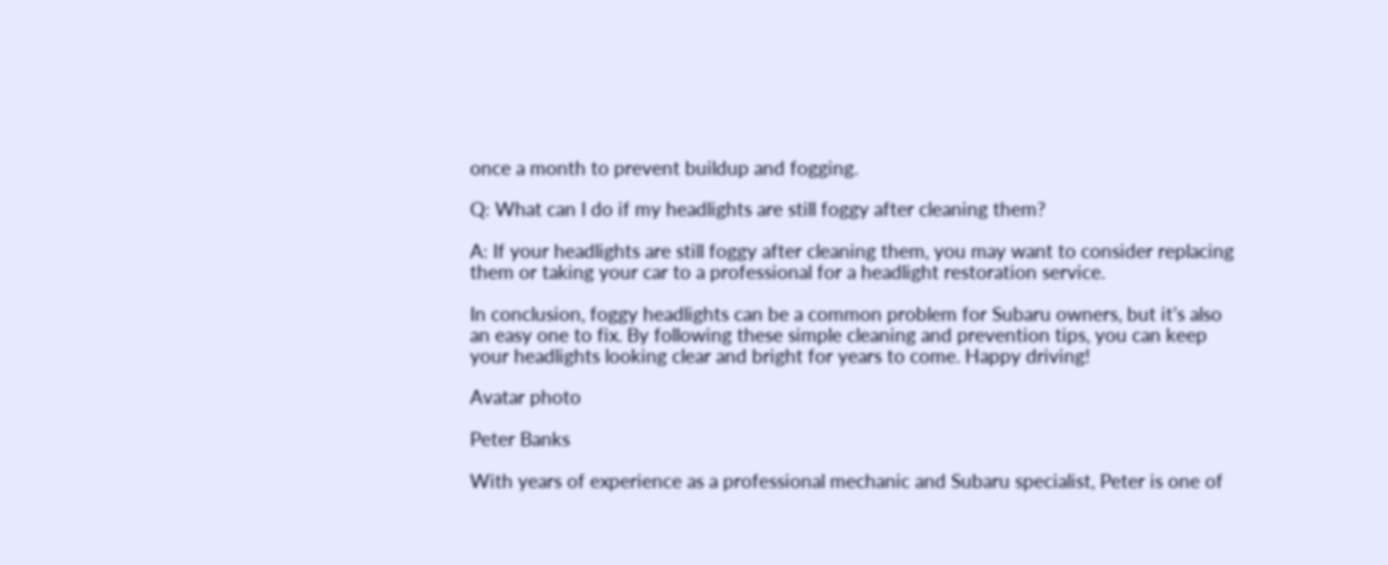once a month to prevent buildup and fogging.

Q: What can I do if my headlights are still foggy after cleaning them?

A: If your headlights are still foggy after cleaning them, you may want to consider replacing them or taking your car to a professional for a headlight restoration service.

In conclusion, foggy headlights can be a common problem for Subaru owners, but it’s also an easy one to fix. By following these simple cleaning and prevention tips, you can keep your headlights looking clear and bright for years to come. Happy driving!

Avatar photo

Peter Banks

With years of experience as a professional mechanic and Subaru specialist, Peter is one of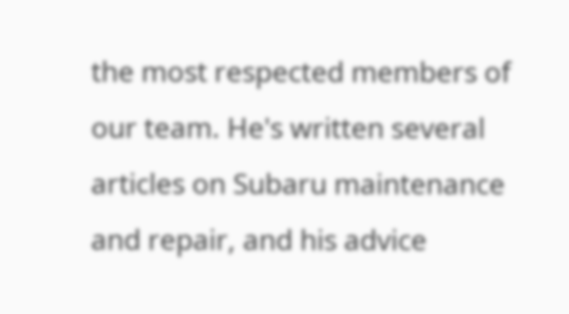the most respected members of our team. He's written several articles on Subaru maintenance and repair, and his advice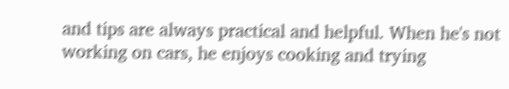and tips are always practical and helpful. When he's not working on cars, he enjoys cooking and trying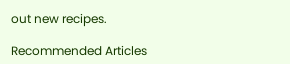out new recipes.

Recommended Articles